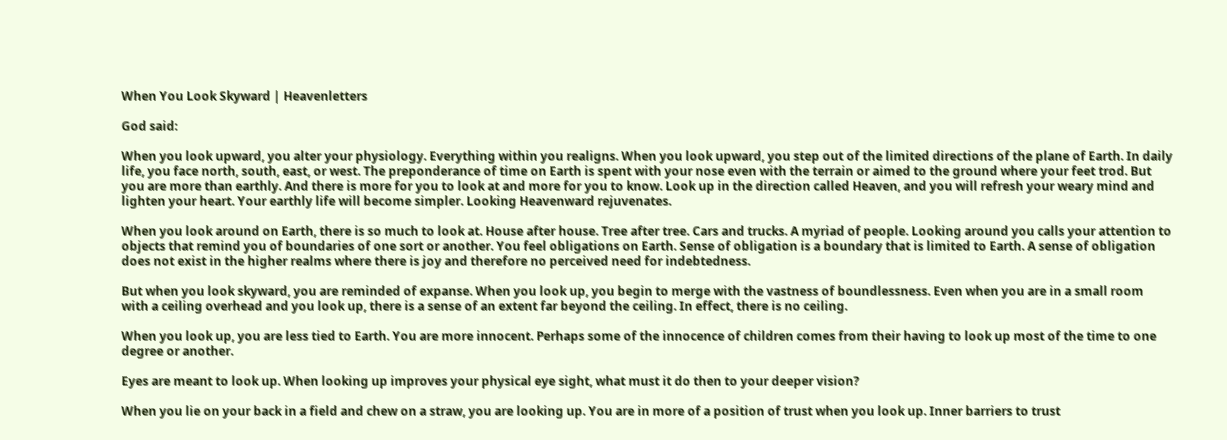When You Look Skyward | Heavenletters

God said:

When you look upward, you alter your physiology. Everything within you realigns. When you look upward, you step out of the limited directions of the plane of Earth. In daily life, you face north, south, east, or west. The preponderance of time on Earth is spent with your nose even with the terrain or aimed to the ground where your feet trod. But you are more than earthly. And there is more for you to look at and more for you to know. Look up in the direction called Heaven, and you will refresh your weary mind and lighten your heart. Your earthly life will become simpler. Looking Heavenward rejuvenates.

When you look around on Earth, there is so much to look at. House after house. Tree after tree. Cars and trucks. A myriad of people. Looking around you calls your attention to objects that remind you of boundaries of one sort or another. You feel obligations on Earth. Sense of obligation is a boundary that is limited to Earth. A sense of obligation does not exist in the higher realms where there is joy and therefore no perceived need for indebtedness.

But when you look skyward, you are reminded of expanse. When you look up, you begin to merge with the vastness of boundlessness. Even when you are in a small room with a ceiling overhead and you look up, there is a sense of an extent far beyond the ceiling. In effect, there is no ceiling.

When you look up, you are less tied to Earth. You are more innocent. Perhaps some of the innocence of children comes from their having to look up most of the time to one degree or another.

Eyes are meant to look up. When looking up improves your physical eye sight, what must it do then to your deeper vision?

When you lie on your back in a field and chew on a straw, you are looking up. You are in more of a position of trust when you look up. Inner barriers to trust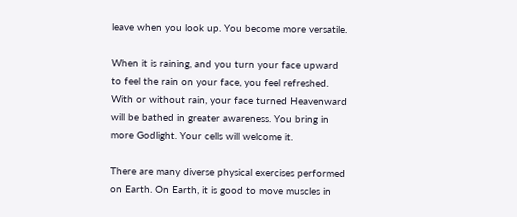leave when you look up. You become more versatile.

When it is raining, and you turn your face upward to feel the rain on your face, you feel refreshed. With or without rain, your face turned Heavenward will be bathed in greater awareness. You bring in more Godlight. Your cells will welcome it.

There are many diverse physical exercises performed on Earth. On Earth, it is good to move muscles in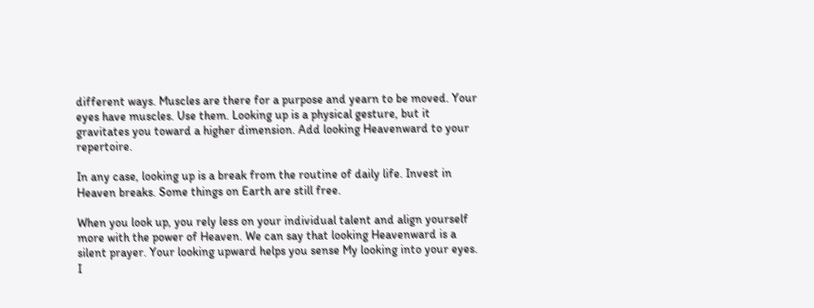different ways. Muscles are there for a purpose and yearn to be moved. Your eyes have muscles. Use them. Looking up is a physical gesture, but it gravitates you toward a higher dimension. Add looking Heavenward to your repertoire.

In any case, looking up is a break from the routine of daily life. Invest in Heaven breaks. Some things on Earth are still free.

When you look up, you rely less on your individual talent and align yourself more with the power of Heaven. We can say that looking Heavenward is a silent prayer. Your looking upward helps you sense My looking into your eyes. I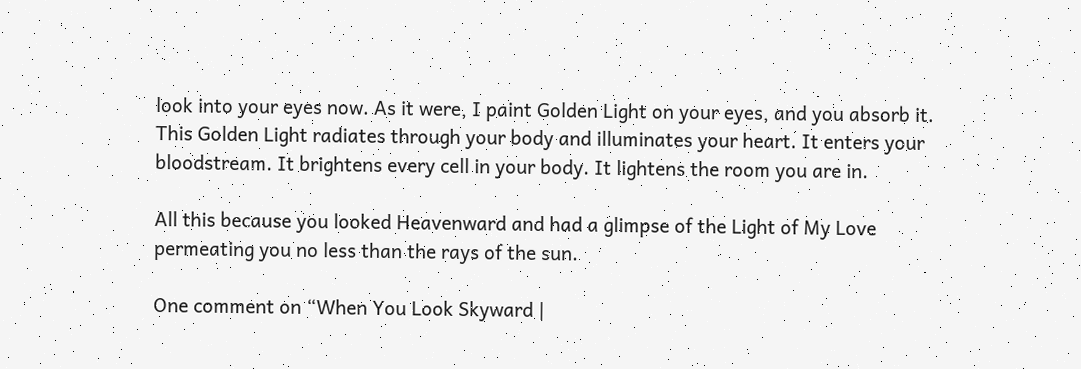look into your eyes now. As it were, I paint Golden Light on your eyes, and you absorb it. This Golden Light radiates through your body and illuminates your heart. It enters your bloodstream. It brightens every cell in your body. It lightens the room you are in.

All this because you looked Heavenward and had a glimpse of the Light of My Love permeating you no less than the rays of the sun.

One comment on “When You Look Skyward |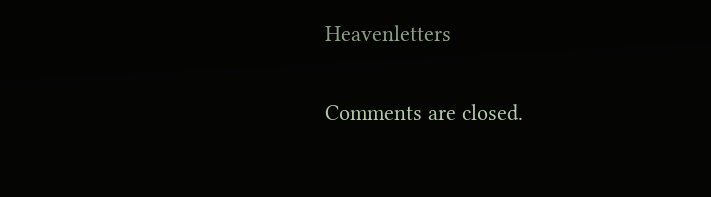Heavenletters

Comments are closed.